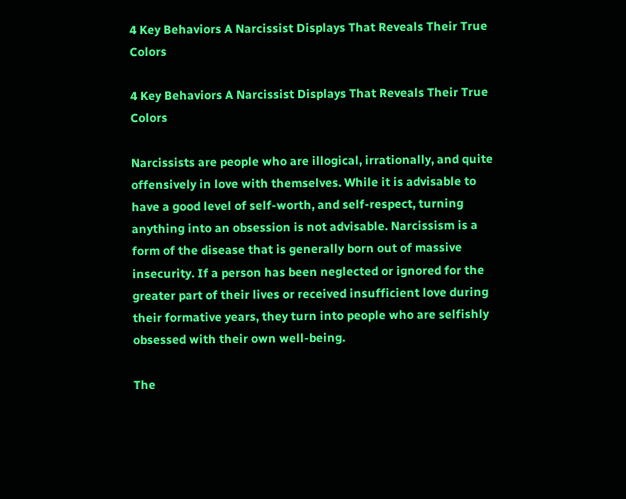4 Key Behaviors A Narcissist Displays That Reveals Their True Colors

4 Key Behaviors A Narcissist Displays That Reveals Their True Colors

Narcissists are people who are illogical, irrationally, and quite offensively in love with themselves. While it is advisable to have a good level of self-worth, and self-respect, turning anything into an obsession is not advisable. Narcissism is a form of the disease that is generally born out of massive insecurity. If a person has been neglected or ignored for the greater part of their lives or received insufficient love during their formative years, they turn into people who are selfishly obsessed with their own well-being.

The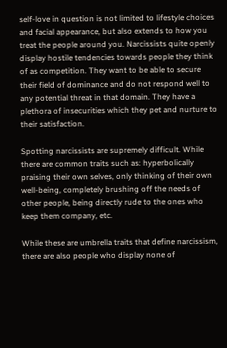self-love in question is not limited to lifestyle choices and facial appearance, but also extends to how you treat the people around you. Narcissists quite openly display hostile tendencies towards people they think of as competition. They want to be able to secure their field of dominance and do not respond well to any potential threat in that domain. They have a plethora of insecurities which they pet and nurture to their satisfaction.

Spotting narcissists are supremely difficult. While there are common traits such as: hyperbolically praising their own selves, only thinking of their own well-being, completely brushing off the needs of other people, being directly rude to the ones who keep them company, etc.

While these are umbrella traits that define narcissism, there are also people who display none of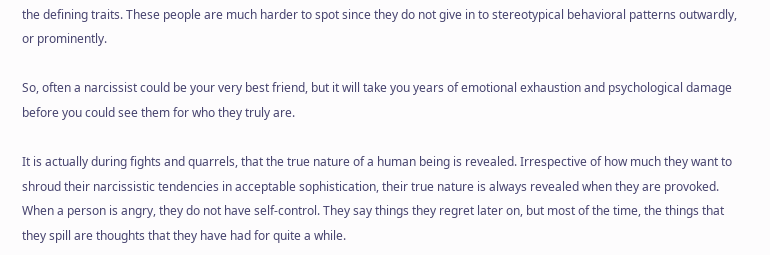the defining traits. These people are much harder to spot since they do not give in to stereotypical behavioral patterns outwardly, or prominently.

So, often a narcissist could be your very best friend, but it will take you years of emotional exhaustion and psychological damage before you could see them for who they truly are.

It is actually during fights and quarrels, that the true nature of a human being is revealed. Irrespective of how much they want to shroud their narcissistic tendencies in acceptable sophistication, their true nature is always revealed when they are provoked. When a person is angry, they do not have self-control. They say things they regret later on, but most of the time, the things that they spill are thoughts that they have had for quite a while.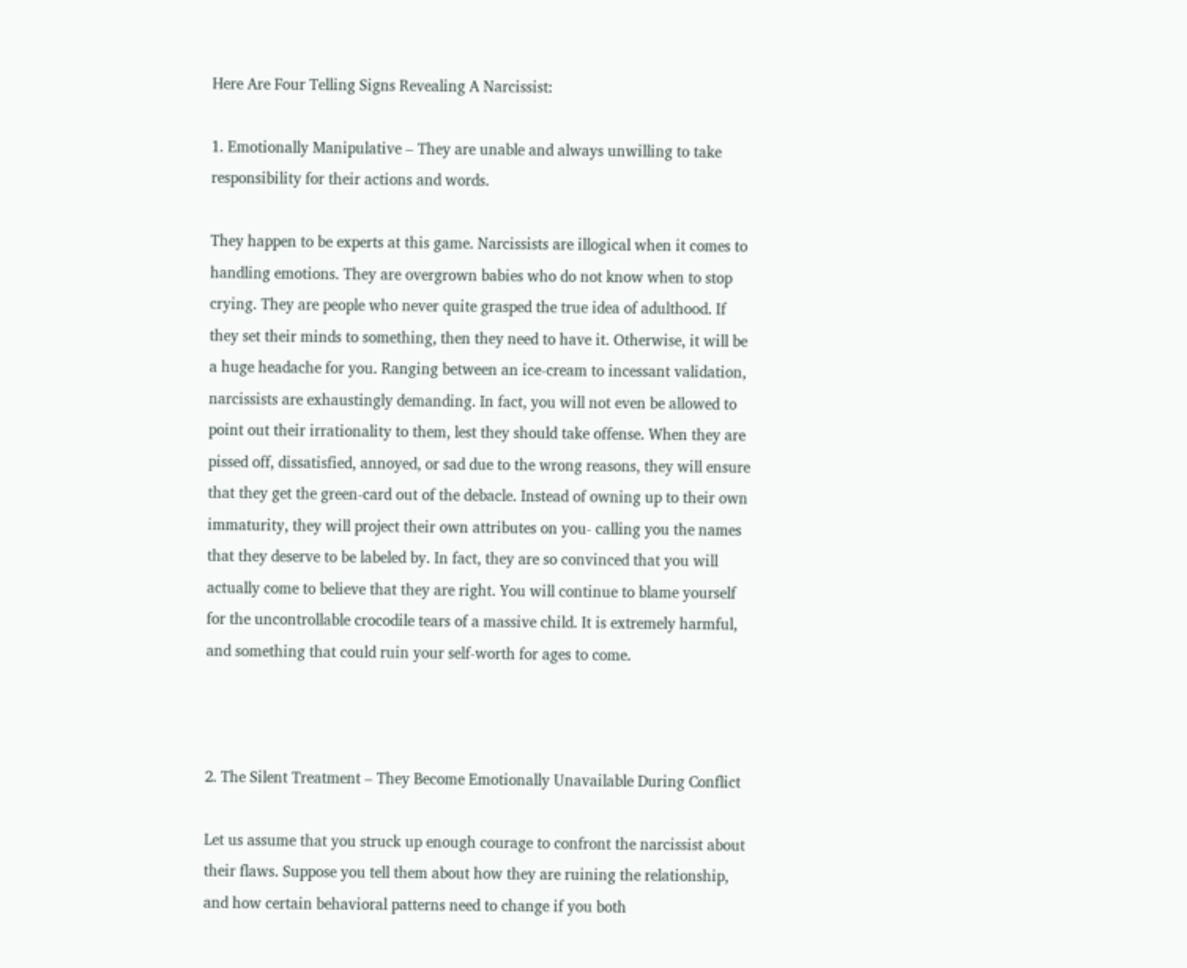Here Are Four Telling Signs Revealing A Narcissist:

1. Emotionally Manipulative – They are unable and always unwilling to take responsibility for their actions and words.

They happen to be experts at this game. Narcissists are illogical when it comes to handling emotions. They are overgrown babies who do not know when to stop crying. They are people who never quite grasped the true idea of adulthood. If they set their minds to something, then they need to have it. Otherwise, it will be a huge headache for you. Ranging between an ice-cream to incessant validation, narcissists are exhaustingly demanding. In fact, you will not even be allowed to point out their irrationality to them, lest they should take offense. When they are pissed off, dissatisfied, annoyed, or sad due to the wrong reasons, they will ensure that they get the green-card out of the debacle. Instead of owning up to their own immaturity, they will project their own attributes on you- calling you the names that they deserve to be labeled by. In fact, they are so convinced that you will actually come to believe that they are right. You will continue to blame yourself for the uncontrollable crocodile tears of a massive child. It is extremely harmful, and something that could ruin your self-worth for ages to come.



2. The Silent Treatment – They Become Emotionally Unavailable During Conflict

Let us assume that you struck up enough courage to confront the narcissist about their flaws. Suppose you tell them about how they are ruining the relationship, and how certain behavioral patterns need to change if you both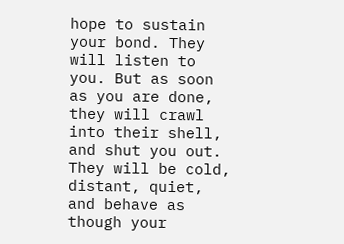hope to sustain your bond. They will listen to you. But as soon as you are done, they will crawl into their shell, and shut you out. They will be cold, distant, quiet, and behave as though your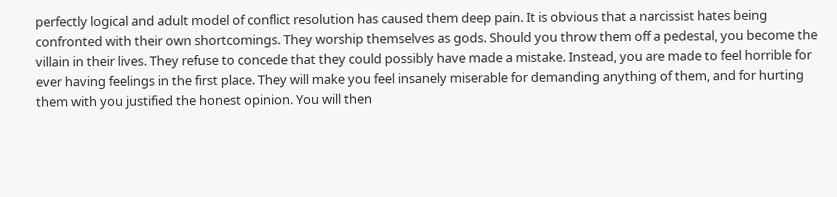perfectly logical and adult model of conflict resolution has caused them deep pain. It is obvious that a narcissist hates being confronted with their own shortcomings. They worship themselves as gods. Should you throw them off a pedestal, you become the villain in their lives. They refuse to concede that they could possibly have made a mistake. Instead, you are made to feel horrible for ever having feelings in the first place. They will make you feel insanely miserable for demanding anything of them, and for hurting them with you justified the honest opinion. You will then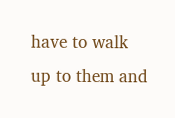have to walk up to them and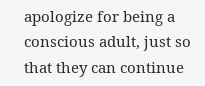apologize for being a conscious adult, just so that they can continue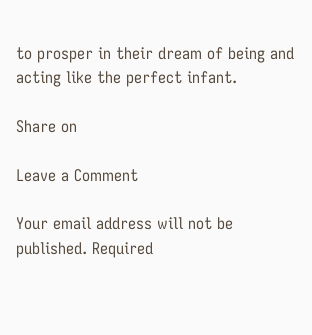to prosper in their dream of being and acting like the perfect infant.

Share on

Leave a Comment

Your email address will not be published. Required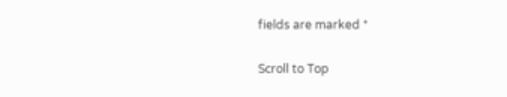fields are marked *

Scroll to Top